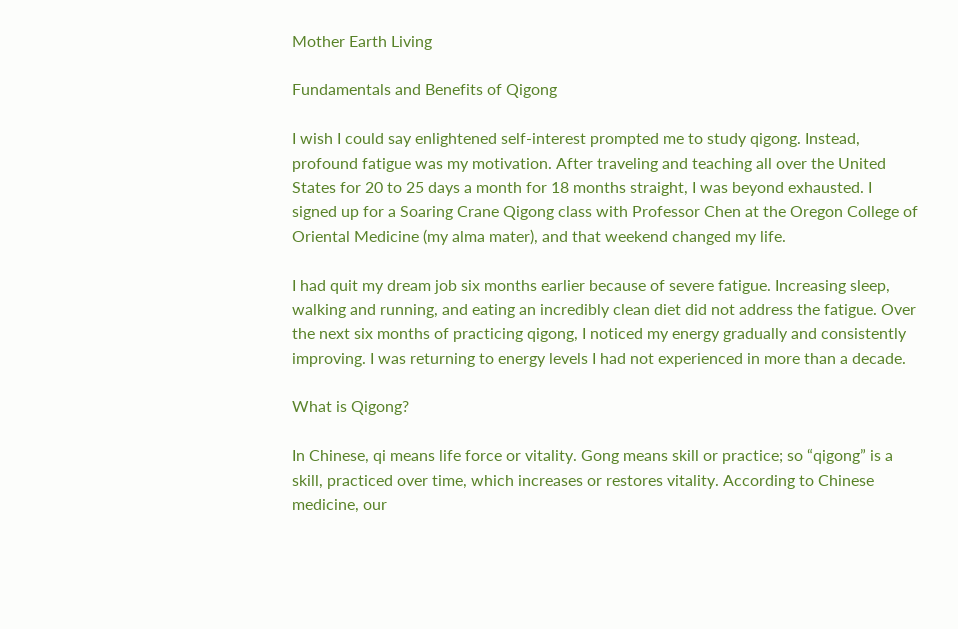Mother Earth Living

Fundamentals and Benefits of Qigong

I wish I could say enlightened self-interest prompted me to study qigong. Instead, profound fatigue was my motivation. After traveling and teaching all over the United States for 20 to 25 days a month for 18 months straight, I was beyond exhausted. I signed up for a Soaring Crane Qigong class with Professor Chen at the Oregon College of Oriental Medicine (my alma mater), and that weekend changed my life.

I had quit my dream job six months earlier because of severe fatigue. Increasing sleep, walking and running, and eating an incredibly clean diet did not address the fatigue. Over the next six months of practicing qigong, I noticed my energy gradually and consistently improving. I was returning to energy levels I had not experienced in more than a decade.

What is Qigong?

In Chinese, qi means life force or vitality. Gong means skill or practice; so “qigong” is a skill, practiced over time, which increases or restores vitality. According to Chinese medicine, our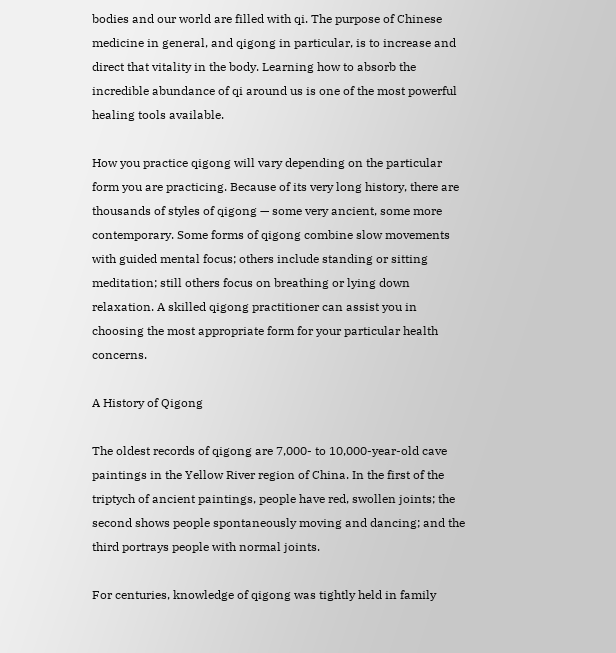bodies and our world are filled with qi. The purpose of Chinese medicine in general, and qigong in particular, is to increase and direct that vitality in the body. Learning how to absorb the incredible abundance of qi around us is one of the most powerful healing tools available.

How you practice qigong will vary depending on the particular form you are practicing. Because of its very long history, there are thousands of styles of qigong — some very ancient, some more contemporary. Some forms of qigong combine slow movements with guided mental focus; others include standing or sitting meditation; still others focus on breathing or lying down relaxation. A skilled qigong practitioner can assist you in choosing the most appropriate form for your particular health concerns.

A History of Qigong

The oldest records of qigong are 7,000- to 10,000-year-old cave paintings in the Yellow River region of China. In the first of the triptych of ancient paintings, people have red, swollen joints; the second shows people spontaneously moving and dancing; and the third portrays people with normal joints.

For centuries, knowledge of qigong was tightly held in family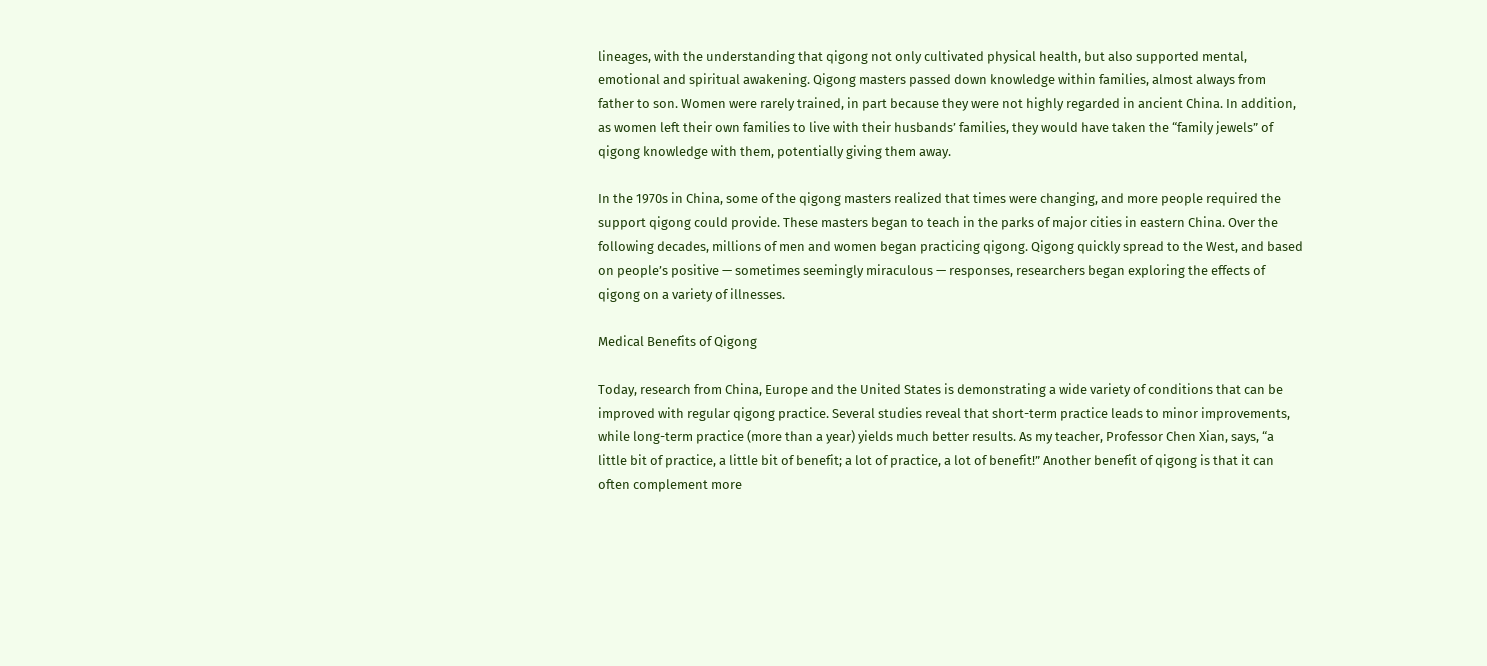lineages, with the understanding that qigong not only cultivated physical health, but also supported mental, emotional and spiritual awakening. Qigong masters passed down knowledge within families, almost always from father to son. Women were rarely trained, in part because they were not highly regarded in ancient China. In addition, as women left their own families to live with their husbands’ families, they would have taken the “family jewels” of qigong knowledge with them, potentially giving them away.

In the 1970s in China, some of the qigong masters realized that times were changing, and more people required the support qigong could provide. These masters began to teach in the parks of major cities in eastern China. Over the following decades, millions of men and women began practicing qigong. Qigong quickly spread to the West, and based on people’s positive — sometimes seemingly miraculous — responses, researchers began exploring the effects of qigong on a variety of illnesses.

Medical Benefits of Qigong

Today, research from China, Europe and the United States is demonstrating a wide variety of conditions that can be improved with regular qigong practice. Several studies reveal that short-term practice leads to minor improvements, while long-term practice (more than a year) yields much better results. As my teacher, Professor Chen Xian, says, “a little bit of practice, a little bit of benefit; a lot of practice, a lot of benefit!” Another benefit of qigong is that it can often complement more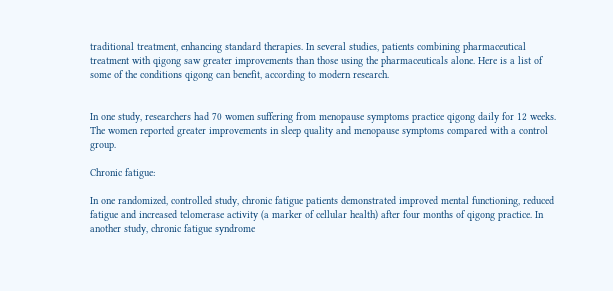traditional treatment, enhancing standard therapies. In several studies, patients combining pharmaceutical treatment with qigong saw greater improvements than those using the pharmaceuticals alone. Here is a list of some of the conditions qigong can benefit, according to modern research.


In one study, researchers had 70 women suffering from menopause symptoms practice qigong daily for 12 weeks. The women reported greater improvements in sleep quality and menopause symptoms compared with a control group.

Chronic fatigue:

In one randomized, controlled study, chronic fatigue patients demonstrated improved mental functioning, reduced fatigue and increased telomerase activity (a marker of cellular health) after four months of qigong practice. In another study, chronic fatigue syndrome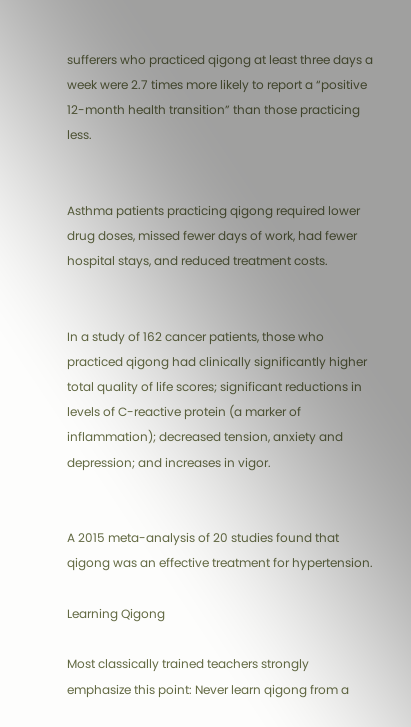sufferers who practiced qigong at least three days a week were 2.7 times more likely to report a “positive 12-month health transition” than those practicing less.


Asthma patients practicing qigong required lower drug doses, missed fewer days of work, had fewer hospital stays, and reduced treatment costs.


In a study of 162 cancer patients, those who practiced qigong had clinically significantly higher total quality of life scores; significant reductions in levels of C-reactive protein (a marker of inflammation); decreased tension, anxiety and depression; and increases in vigor.


A 2015 meta-analysis of 20 studies found that qigong was an effective treatment for hypertension.

Learning Qigong

Most classically trained teachers strongly emphasize this point: Never learn qigong from a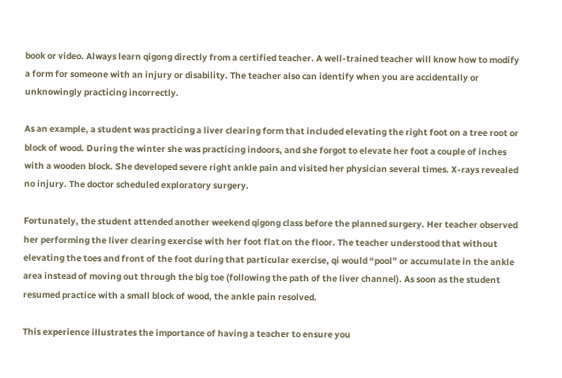book or video. Always learn qigong directly from a certified teacher. A well-trained teacher will know how to modify a form for someone with an injury or disability. The teacher also can identify when you are accidentally or unknowingly practicing incorrectly.

As an example, a student was practicing a liver clearing form that included elevating the right foot on a tree root or block of wood. During the winter she was practicing indoors, and she forgot to elevate her foot a couple of inches with a wooden block. She developed severe right ankle pain and visited her physician several times. X-rays revealed no injury. The doctor scheduled exploratory surgery.

Fortunately, the student attended another weekend qigong class before the planned surgery. Her teacher observed her performing the liver clearing exercise with her foot flat on the floor. The teacher understood that without elevating the toes and front of the foot during that particular exercise, qi would “pool” or accumulate in the ankle area instead of moving out through the big toe (following the path of the liver channel). As soon as the student resumed practice with a small block of wood, the ankle pain resolved.

This experience illustrates the importance of having a teacher to ensure you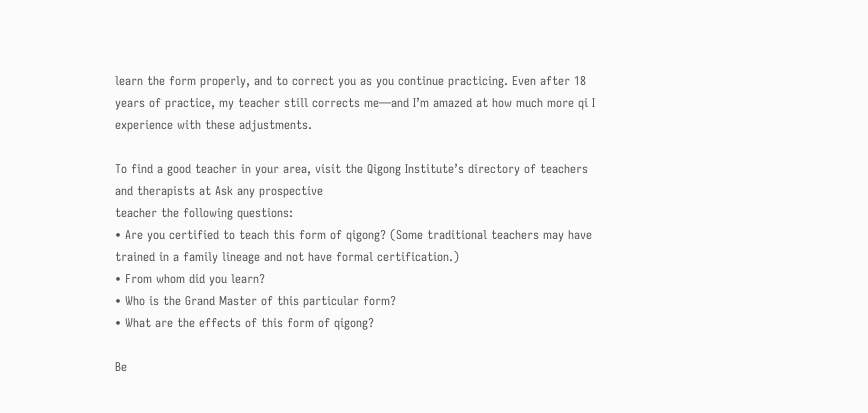learn the form properly, and to correct you as you continue practicing. Even after 18 years of practice, my teacher still corrects me—and I’m amazed at how much more qi I experience with these adjustments.

To find a good teacher in your area, visit the Qigong Institute’s directory of teachers and therapists at Ask any prospective
teacher the following questions:
• Are you certified to teach this form of qigong? (Some traditional teachers may have trained in a family lineage and not have formal certification.)
• From whom did you learn?
• Who is the Grand Master of this particular form?
• What are the effects of this form of qigong?

Be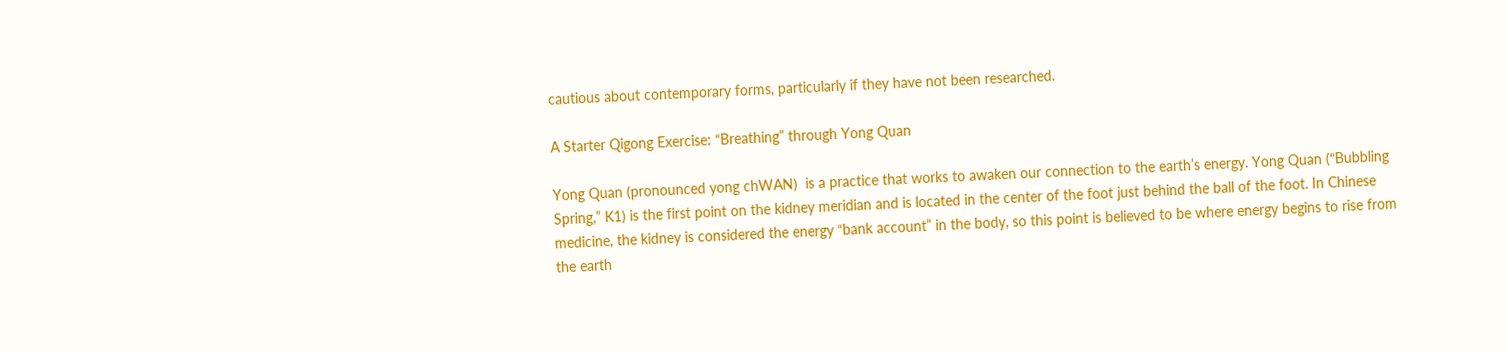cautious about contemporary forms, particularly if they have not been researched.

A Starter Qigong Exercise: “Breathing” through Yong Quan

Yong Quan (pronounced yong chWAN)  is a practice that works to awaken our connection to the earth’s energy. Yong Quan (“Bubbling Spring,” K1) is the first point on the kidney meridian and is located in the center of the foot just behind the ball of the foot. In Chinese medicine, the kidney is considered the energy “bank account” in the body, so this point is believed to be where energy begins to rise from the earth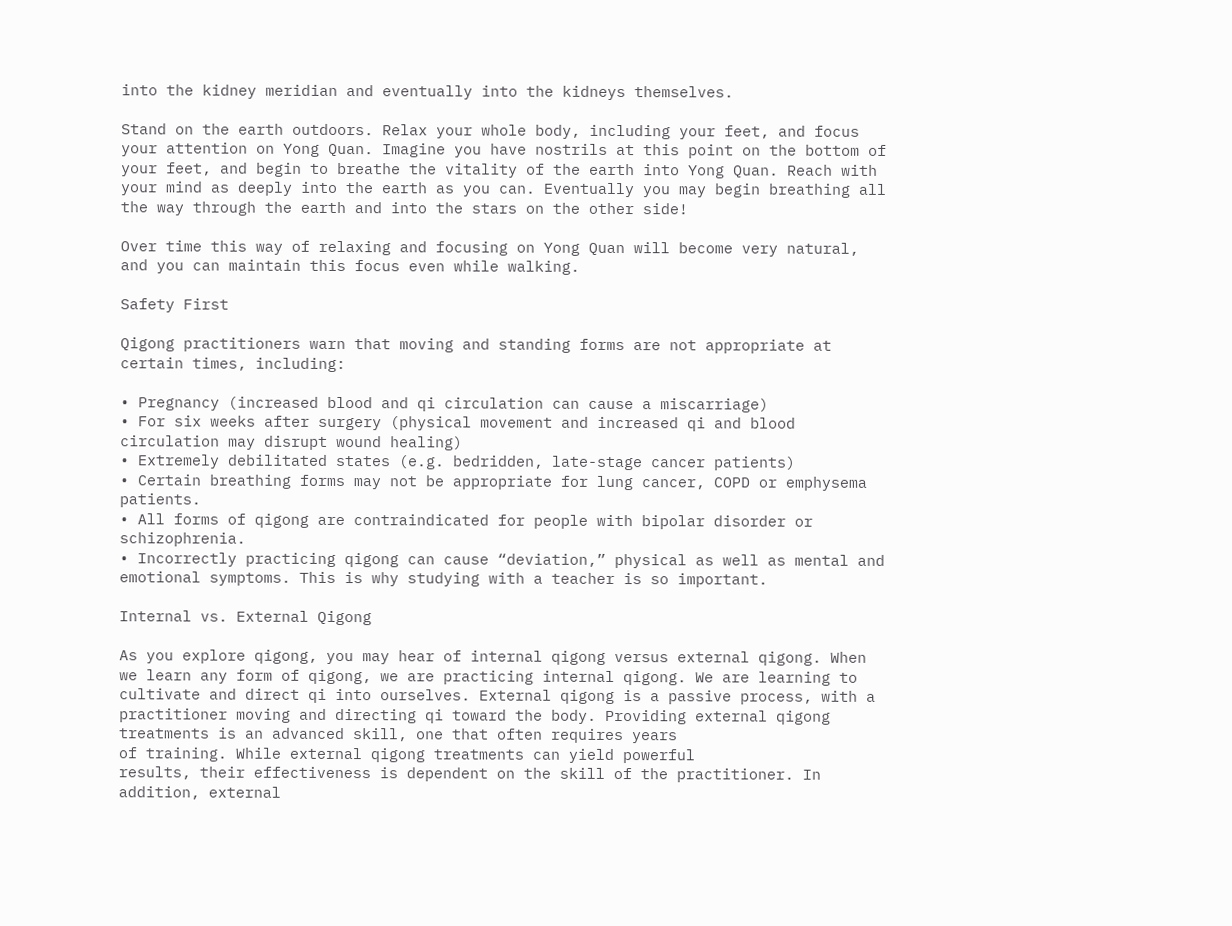into the kidney meridian and eventually into the kidneys themselves.

Stand on the earth outdoors. Relax your whole body, including your feet, and focus your attention on Yong Quan. Imagine you have nostrils at this point on the bottom of your feet, and begin to breathe the vitality of the earth into Yong Quan. Reach with your mind as deeply into the earth as you can. Eventually you may begin breathing all the way through the earth and into the stars on the other side!

Over time this way of relaxing and focusing on Yong Quan will become very natural, and you can maintain this focus even while walking.

Safety First

Qigong practitioners warn that moving and standing forms are not appropriate at certain times, including:

• Pregnancy (increased blood and qi circulation can cause a miscarriage)
• For six weeks after surgery (physical movement and increased qi and blood circulation may disrupt wound healing)
• Extremely debilitated states (e.g. bedridden, late-stage cancer patients)
• Certain breathing forms may not be appropriate for lung cancer, COPD or emphysema patients.
• All forms of qigong are contraindicated for people with bipolar disorder or schizophrenia.
• Incorrectly practicing qigong can cause “deviation,” physical as well as mental and emotional symptoms. This is why studying with a teacher is so important.

Internal vs. External Qigong

As you explore qigong, you may hear of internal qigong versus external qigong. When we learn any form of qigong, we are practicing internal qigong. We are learning to cultivate and direct qi into ourselves. External qigong is a passive process, with a practitioner moving and directing qi toward the body. Providing external qigong treatments is an advanced skill, one that often requires years
of training. While external qigong treatments can yield powerful
results, their effectiveness is dependent on the skill of the practitioner. In addition, external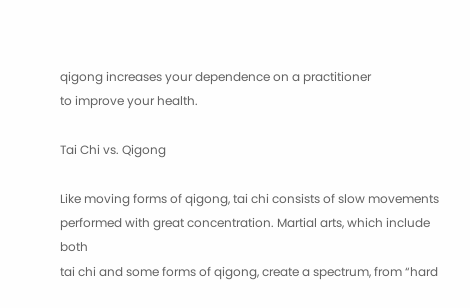qigong increases your dependence on a practitioner
to improve your health.

Tai Chi vs. Qigong

Like moving forms of qigong, tai chi consists of slow movements performed with great concentration. Martial arts, which include both
tai chi and some forms of qigong, create a spectrum, from “hard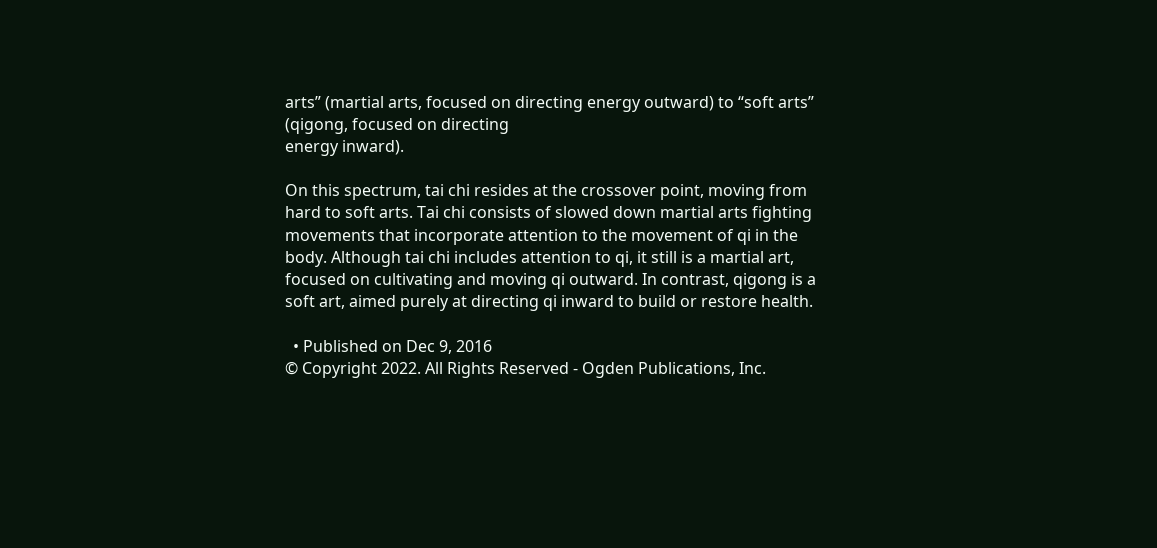arts” (martial arts, focused on directing energy outward) to “soft arts” (qigong, focused on directing
energy inward).

On this spectrum, tai chi resides at the crossover point, moving from hard to soft arts. Tai chi consists of slowed down martial arts fighting movements that incorporate attention to the movement of qi in the body. Although tai chi includes attention to qi, it still is a martial art, focused on cultivating and moving qi outward. In contrast, qigong is a soft art, aimed purely at directing qi inward to build or restore health.

  • Published on Dec 9, 2016
© Copyright 2022. All Rights Reserved - Ogden Publications, Inc.